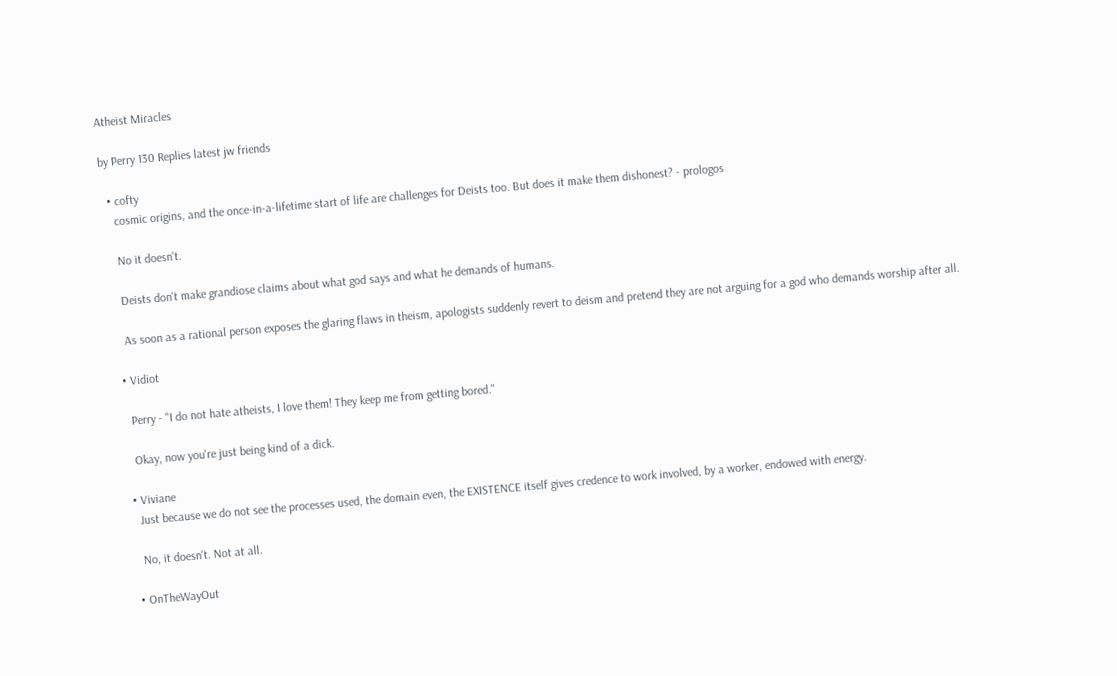Atheist Miracles

by Perry 130 Replies latest jw friends

  • cofty
    cosmic origins, and the once-in-a-lifetime start of life are challenges for Deists too. But does it make them dishonest? - prologos

    No it doesn't.

    Deists don't make grandiose claims about what god says and what he demands of humans.

    As soon as a rational person exposes the glaring flaws in theism, apologists suddenly revert to deism and pretend they are not arguing for a god who demands worship after all.

  • Vidiot

    Perry - "I do not hate atheists, I love them! They keep me from getting bored."

    Okay, now you're just being kind of a dick.

  • Viviane
    Just because we do not see the processes used, the domain even, the EXISTENCE itself gives credence to work involved, by a worker, endowed with energy.

    No, it doesn't. Not at all.

  • OnTheWayOut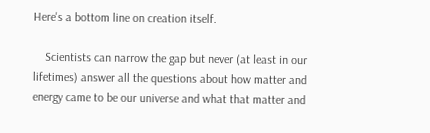Here's a bottom line on creation itself.

    Scientists can narrow the gap but never (at least in our lifetimes) answer all the questions about how matter and energy came to be our universe and what that matter and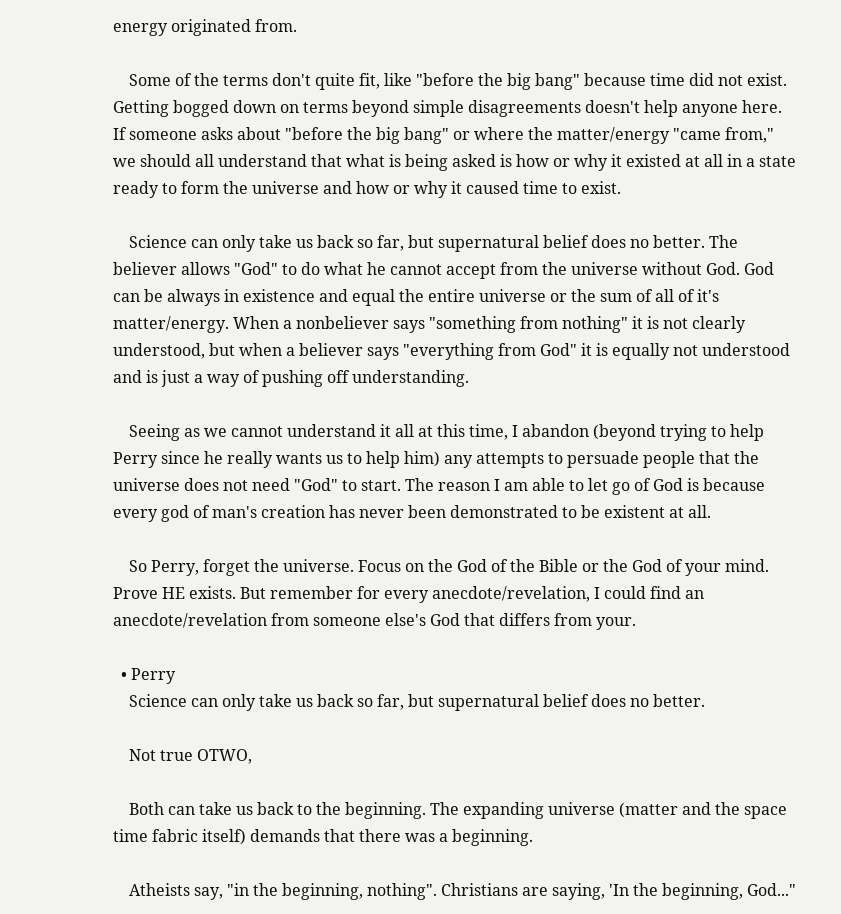energy originated from.

    Some of the terms don't quite fit, like "before the big bang" because time did not exist. Getting bogged down on terms beyond simple disagreements doesn't help anyone here. If someone asks about "before the big bang" or where the matter/energy "came from," we should all understand that what is being asked is how or why it existed at all in a state ready to form the universe and how or why it caused time to exist.

    Science can only take us back so far, but supernatural belief does no better. The believer allows "God" to do what he cannot accept from the universe without God. God can be always in existence and equal the entire universe or the sum of all of it's matter/energy. When a nonbeliever says "something from nothing" it is not clearly understood, but when a believer says "everything from God" it is equally not understood and is just a way of pushing off understanding.

    Seeing as we cannot understand it all at this time, I abandon (beyond trying to help Perry since he really wants us to help him) any attempts to persuade people that the universe does not need "God" to start. The reason I am able to let go of God is because every god of man's creation has never been demonstrated to be existent at all.

    So Perry, forget the universe. Focus on the God of the Bible or the God of your mind. Prove HE exists. But remember for every anecdote/revelation, I could find an anecdote/revelation from someone else's God that differs from your.

  • Perry
    Science can only take us back so far, but supernatural belief does no better.

    Not true OTWO,

    Both can take us back to the beginning. The expanding universe (matter and the space time fabric itself) demands that there was a beginning.

    Atheists say, "in the beginning, nothing". Christians are saying, 'In the beginning, God..."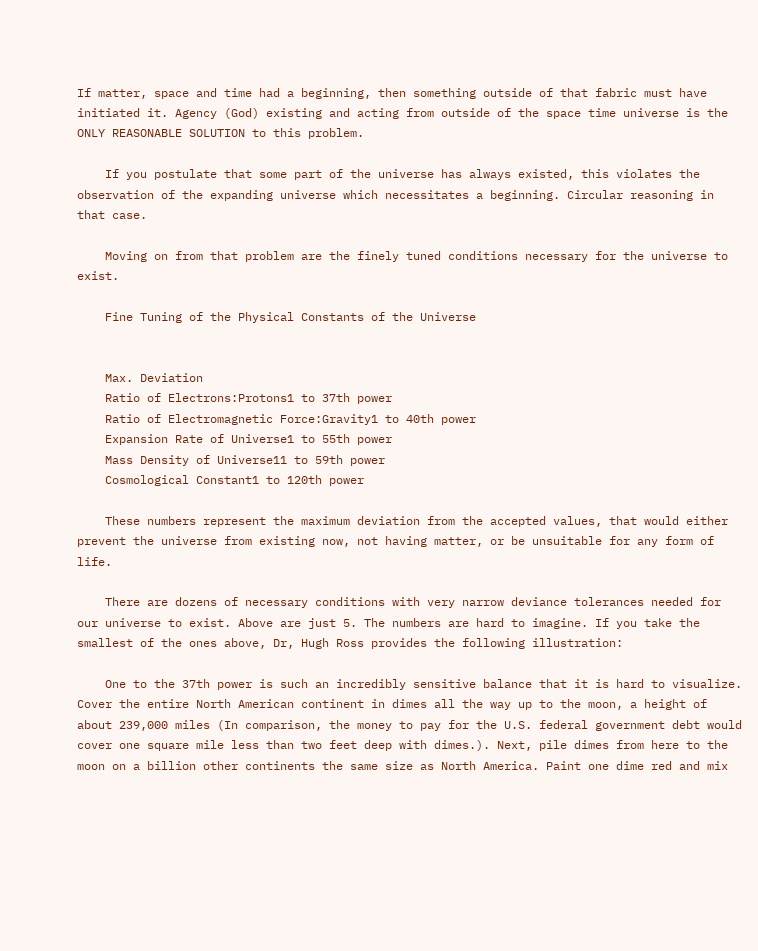If matter, space and time had a beginning, then something outside of that fabric must have initiated it. Agency (God) existing and acting from outside of the space time universe is the ONLY REASONABLE SOLUTION to this problem.

    If you postulate that some part of the universe has always existed, this violates the observation of the expanding universe which necessitates a beginning. Circular reasoning in that case.

    Moving on from that problem are the finely tuned conditions necessary for the universe to exist.

    Fine Tuning of the Physical Constants of the Universe


    Max. Deviation
    Ratio of Electrons:Protons1 to 37th power
    Ratio of Electromagnetic Force:Gravity1 to 40th power
    Expansion Rate of Universe1 to 55th power
    Mass Density of Universe11 to 59th power
    Cosmological Constant1 to 120th power

    These numbers represent the maximum deviation from the accepted values, that would either prevent the universe from existing now, not having matter, or be unsuitable for any form of life.

    There are dozens of necessary conditions with very narrow deviance tolerances needed for our universe to exist. Above are just 5. The numbers are hard to imagine. If you take the smallest of the ones above, Dr, Hugh Ross provides the following illustration:

    One to the 37th power is such an incredibly sensitive balance that it is hard to visualize. Cover the entire North American continent in dimes all the way up to the moon, a height of about 239,000 miles (In comparison, the money to pay for the U.S. federal government debt would cover one square mile less than two feet deep with dimes.). Next, pile dimes from here to the moon on a billion other continents the same size as North America. Paint one dime red and mix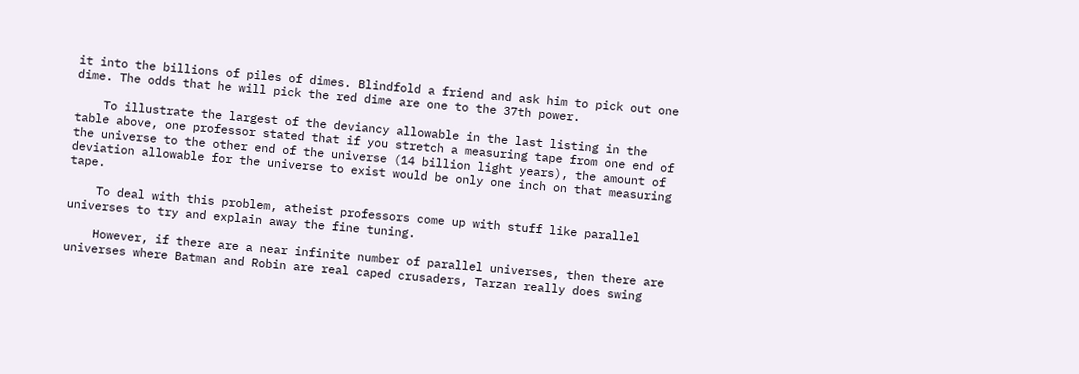it into the billions of piles of dimes. Blindfold a friend and ask him to pick out one dime. The odds that he will pick the red dime are one to the 37th power.

    To illustrate the largest of the deviancy allowable in the last listing in the table above, one professor stated that if you stretch a measuring tape from one end of the universe to the other end of the universe (14 billion light years), the amount of deviation allowable for the universe to exist would be only one inch on that measuring tape.

    To deal with this problem, atheist professors come up with stuff like parallel universes to try and explain away the fine tuning.

    However, if there are a near infinite number of parallel universes, then there are universes where Batman and Robin are real caped crusaders, Tarzan really does swing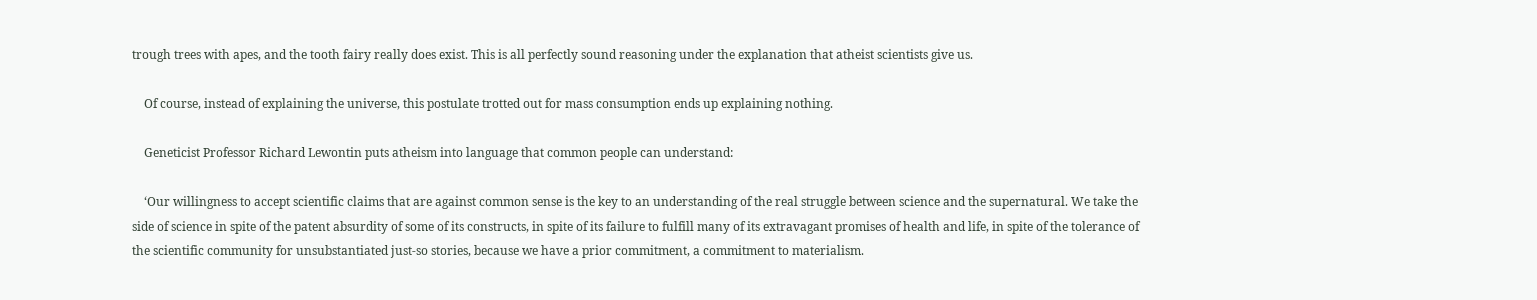trough trees with apes, and the tooth fairy really does exist. This is all perfectly sound reasoning under the explanation that atheist scientists give us.

    Of course, instead of explaining the universe, this postulate trotted out for mass consumption ends up explaining nothing.

    Geneticist Professor Richard Lewontin puts atheism into language that common people can understand:

    ‘Our willingness to accept scientific claims that are against common sense is the key to an understanding of the real struggle between science and the supernatural. We take the side of science in spite of the patent absurdity of some of its constructs, in spite of its failure to fulfill many of its extravagant promises of health and life, in spite of the tolerance of the scientific community for unsubstantiated just-so stories, because we have a prior commitment, a commitment to materialism.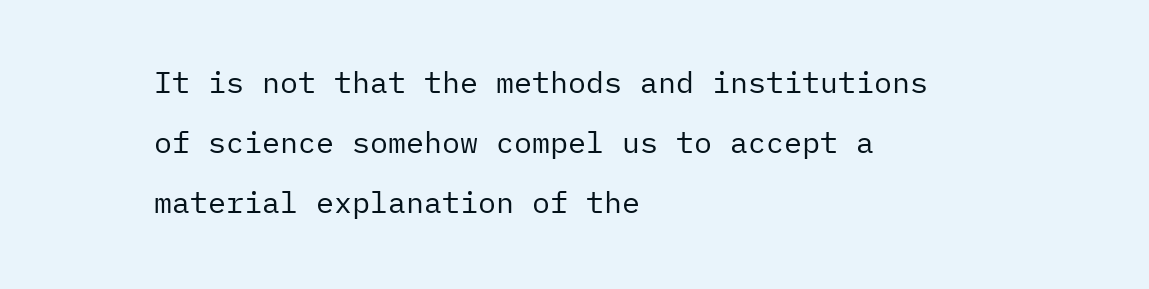It is not that the methods and institutions of science somehow compel us to accept a material explanation of the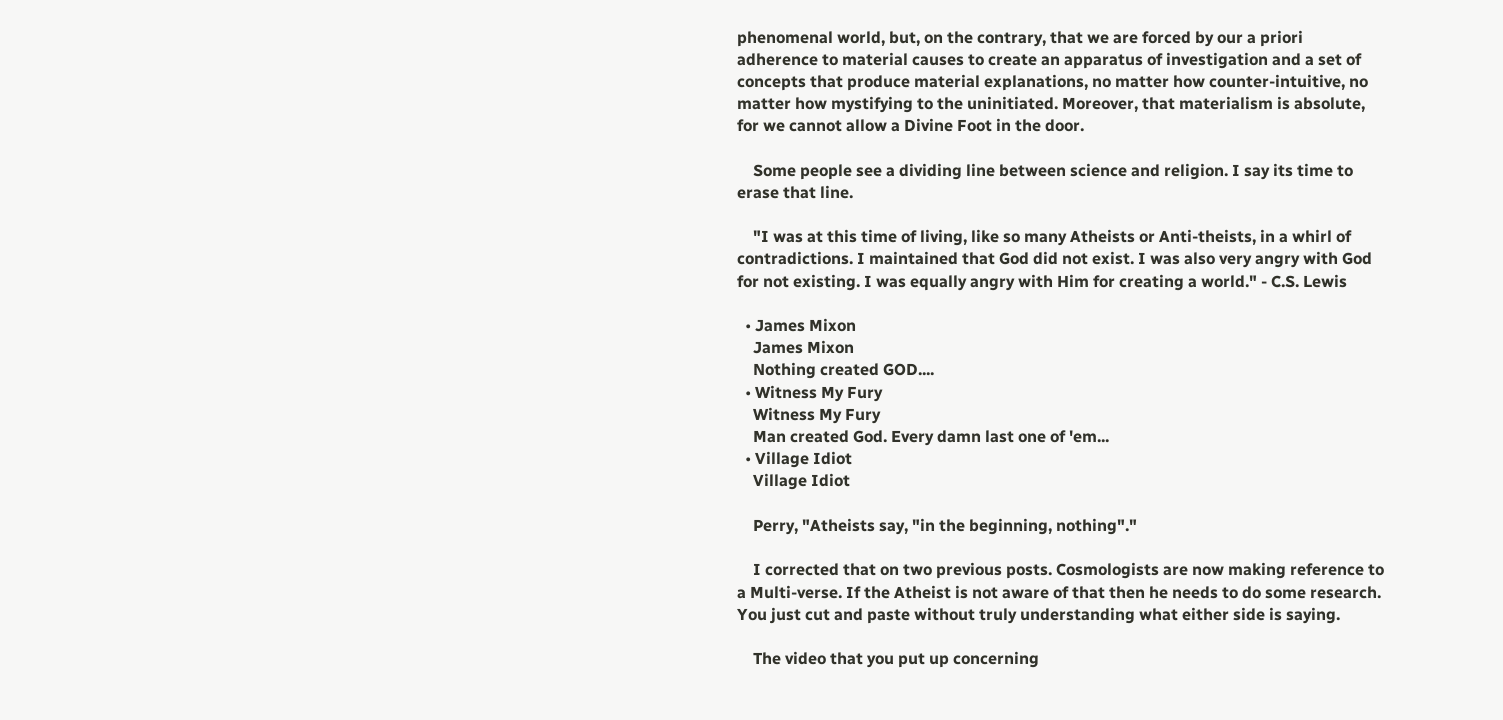phenomenal world, but, on the contrary, that we are forced by our a priori adherence to material causes to create an apparatus of investigation and a set of concepts that produce material explanations, no matter how counter-intuitive, no matter how mystifying to the uninitiated. Moreover, that materialism is absolute, for we cannot allow a Divine Foot in the door.

    Some people see a dividing line between science and religion. I say its time to erase that line.

    "I was at this time of living, like so many Atheists or Anti-theists, in a whirl of contradictions. I maintained that God did not exist. I was also very angry with God for not existing. I was equally angry with Him for creating a world." - C.S. Lewis

  • James Mixon
    James Mixon
    Nothing created GOD....
  • Witness My Fury
    Witness My Fury
    Man created God. Every damn last one of 'em...
  • Village Idiot
    Village Idiot

    Perry, "Atheists say, "in the beginning, nothing"."

    I corrected that on two previous posts. Cosmologists are now making reference to a Multi-verse. If the Atheist is not aware of that then he needs to do some research. You just cut and paste without truly understanding what either side is saying.

    The video that you put up concerning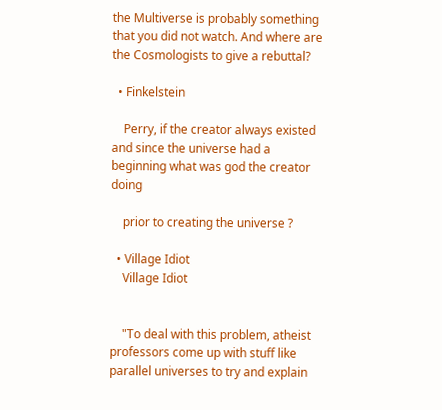the Multiverse is probably something that you did not watch. And where are the Cosmologists to give a rebuttal?

  • Finkelstein

    Perry, if the creator always existed and since the universe had a beginning what was god the creator doing

    prior to creating the universe ?

  • Village Idiot
    Village Idiot


    "To deal with this problem, atheist professors come up with stuff like parallel universes to try and explain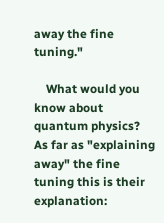away the fine tuning."

    What would you know about quantum physics? As far as "explaining away" the fine tuning this is their explanation: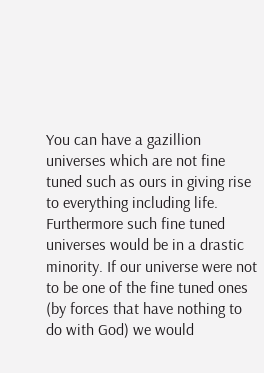You can have a gazillion universes which are not fine tuned such as ours in giving rise to everything including life. Furthermore such fine tuned universes would be in a drastic minority. If our universe were not to be one of the fine tuned ones (by forces that have nothing to do with God) we would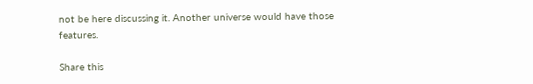not be here discussing it. Another universe would have those features.

Share this